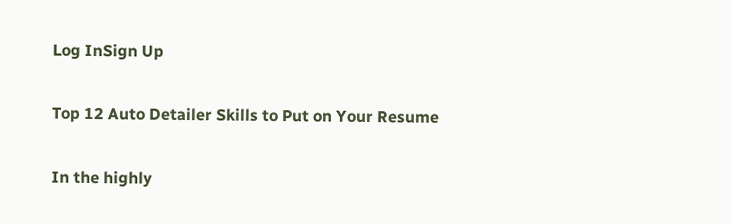Log InSign Up

Top 12 Auto Detailer Skills to Put on Your Resume

In the highly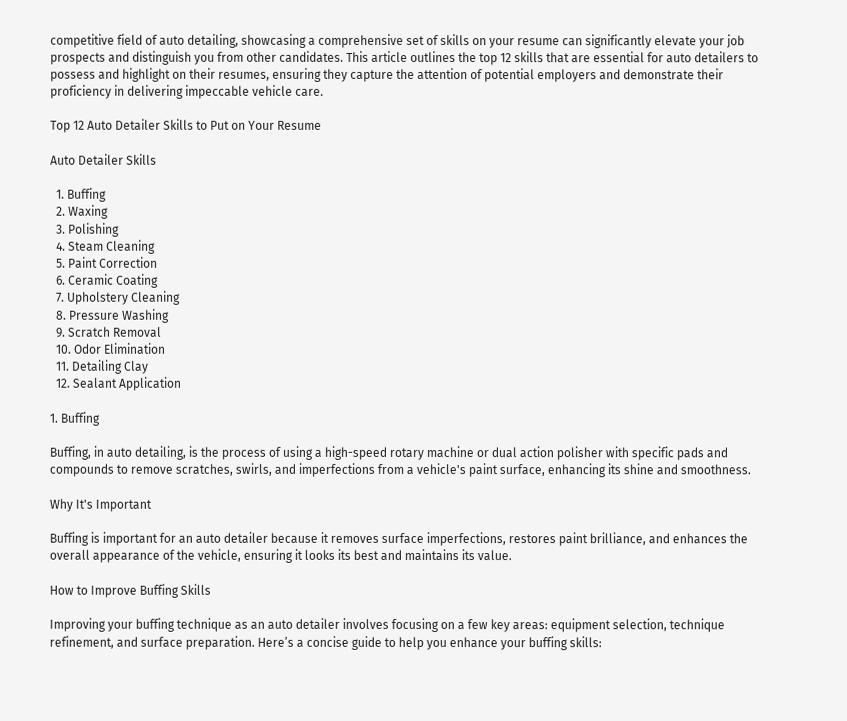competitive field of auto detailing, showcasing a comprehensive set of skills on your resume can significantly elevate your job prospects and distinguish you from other candidates. This article outlines the top 12 skills that are essential for auto detailers to possess and highlight on their resumes, ensuring they capture the attention of potential employers and demonstrate their proficiency in delivering impeccable vehicle care.

Top 12 Auto Detailer Skills to Put on Your Resume

Auto Detailer Skills

  1. Buffing
  2. Waxing
  3. Polishing
  4. Steam Cleaning
  5. Paint Correction
  6. Ceramic Coating
  7. Upholstery Cleaning
  8. Pressure Washing
  9. Scratch Removal
  10. Odor Elimination
  11. Detailing Clay
  12. Sealant Application

1. Buffing

Buffing, in auto detailing, is the process of using a high-speed rotary machine or dual action polisher with specific pads and compounds to remove scratches, swirls, and imperfections from a vehicle's paint surface, enhancing its shine and smoothness.

Why It's Important

Buffing is important for an auto detailer because it removes surface imperfections, restores paint brilliance, and enhances the overall appearance of the vehicle, ensuring it looks its best and maintains its value.

How to Improve Buffing Skills

Improving your buffing technique as an auto detailer involves focusing on a few key areas: equipment selection, technique refinement, and surface preparation. Here’s a concise guide to help you enhance your buffing skills: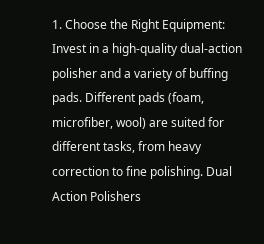1. Choose the Right Equipment: Invest in a high-quality dual-action polisher and a variety of buffing pads. Different pads (foam, microfiber, wool) are suited for different tasks, from heavy correction to fine polishing. Dual Action Polishers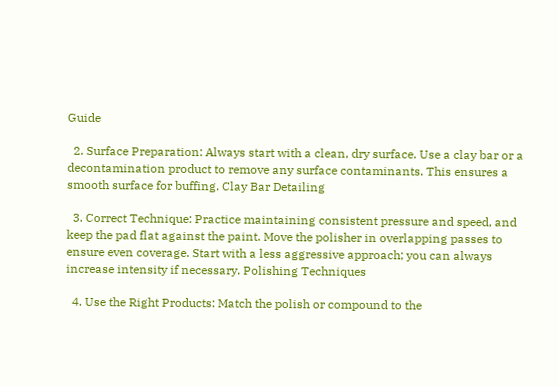Guide

  2. Surface Preparation: Always start with a clean, dry surface. Use a clay bar or a decontamination product to remove any surface contaminants. This ensures a smooth surface for buffing. Clay Bar Detailing

  3. Correct Technique: Practice maintaining consistent pressure and speed, and keep the pad flat against the paint. Move the polisher in overlapping passes to ensure even coverage. Start with a less aggressive approach; you can always increase intensity if necessary. Polishing Techniques

  4. Use the Right Products: Match the polish or compound to the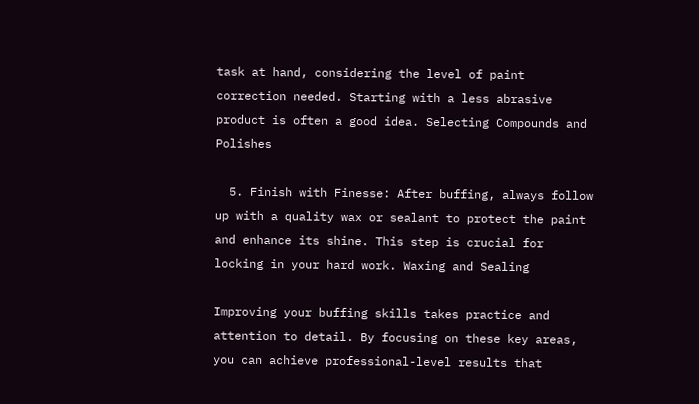task at hand, considering the level of paint correction needed. Starting with a less abrasive product is often a good idea. Selecting Compounds and Polishes

  5. Finish with Finesse: After buffing, always follow up with a quality wax or sealant to protect the paint and enhance its shine. This step is crucial for locking in your hard work. Waxing and Sealing

Improving your buffing skills takes practice and attention to detail. By focusing on these key areas, you can achieve professional-level results that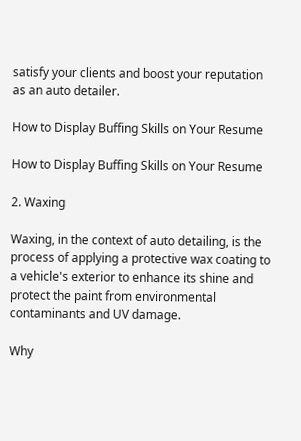satisfy your clients and boost your reputation as an auto detailer.

How to Display Buffing Skills on Your Resume

How to Display Buffing Skills on Your Resume

2. Waxing

Waxing, in the context of auto detailing, is the process of applying a protective wax coating to a vehicle's exterior to enhance its shine and protect the paint from environmental contaminants and UV damage.

Why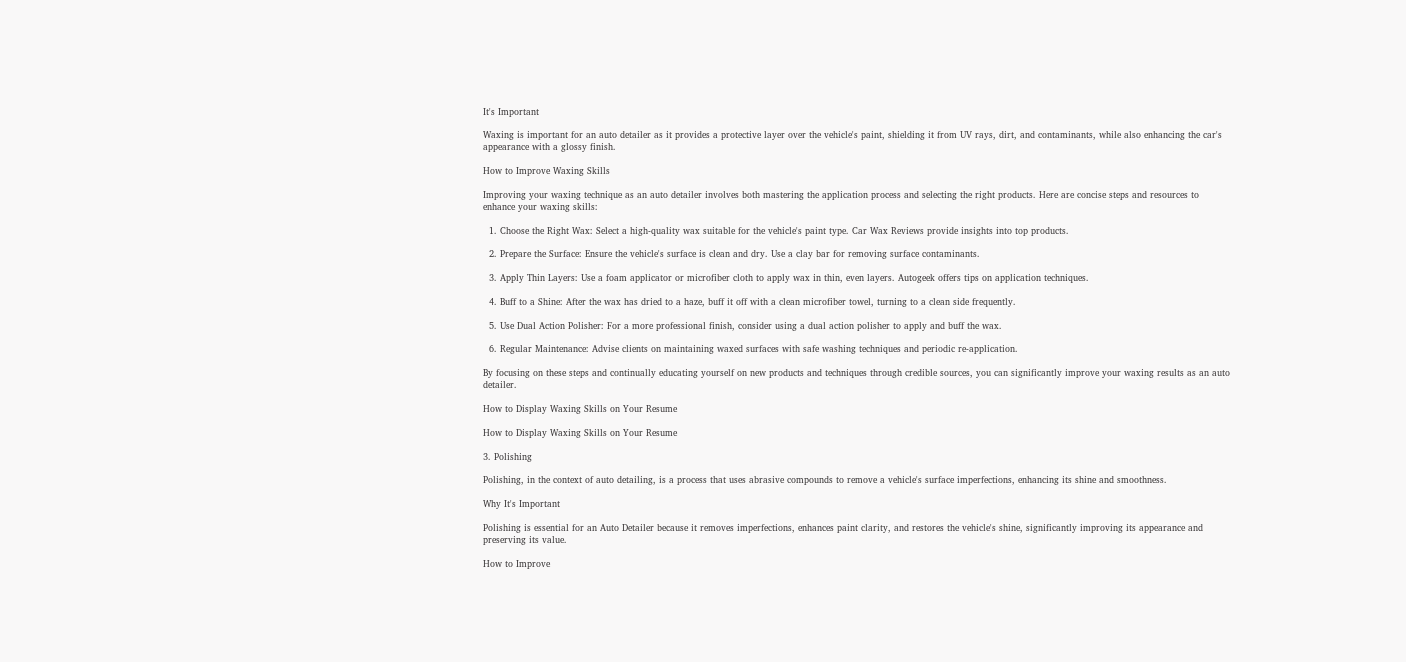It's Important

Waxing is important for an auto detailer as it provides a protective layer over the vehicle's paint, shielding it from UV rays, dirt, and contaminants, while also enhancing the car's appearance with a glossy finish.

How to Improve Waxing Skills

Improving your waxing technique as an auto detailer involves both mastering the application process and selecting the right products. Here are concise steps and resources to enhance your waxing skills:

  1. Choose the Right Wax: Select a high-quality wax suitable for the vehicle's paint type. Car Wax Reviews provide insights into top products.

  2. Prepare the Surface: Ensure the vehicle's surface is clean and dry. Use a clay bar for removing surface contaminants.

  3. Apply Thin Layers: Use a foam applicator or microfiber cloth to apply wax in thin, even layers. Autogeek offers tips on application techniques.

  4. Buff to a Shine: After the wax has dried to a haze, buff it off with a clean microfiber towel, turning to a clean side frequently.

  5. Use Dual Action Polisher: For a more professional finish, consider using a dual action polisher to apply and buff the wax.

  6. Regular Maintenance: Advise clients on maintaining waxed surfaces with safe washing techniques and periodic re-application.

By focusing on these steps and continually educating yourself on new products and techniques through credible sources, you can significantly improve your waxing results as an auto detailer.

How to Display Waxing Skills on Your Resume

How to Display Waxing Skills on Your Resume

3. Polishing

Polishing, in the context of auto detailing, is a process that uses abrasive compounds to remove a vehicle's surface imperfections, enhancing its shine and smoothness.

Why It's Important

Polishing is essential for an Auto Detailer because it removes imperfections, enhances paint clarity, and restores the vehicle's shine, significantly improving its appearance and preserving its value.

How to Improve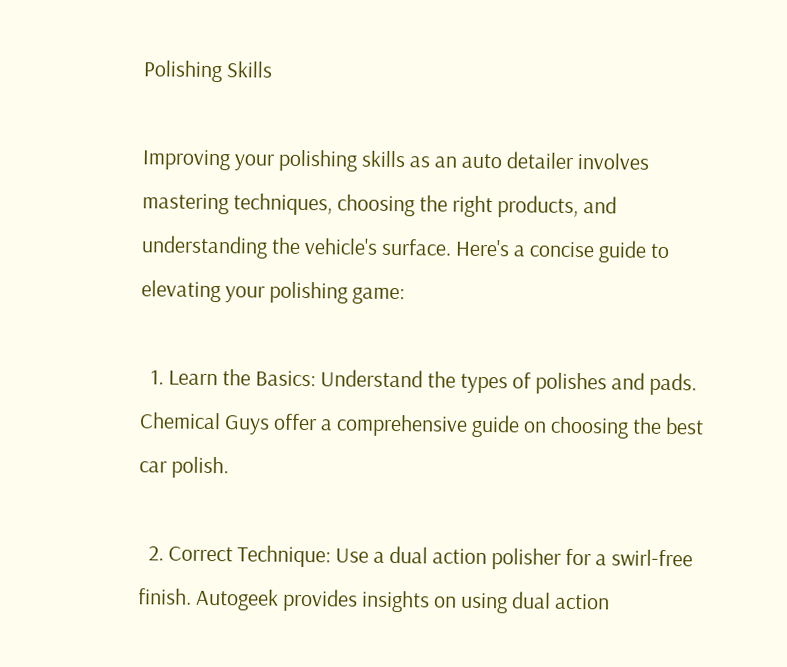Polishing Skills

Improving your polishing skills as an auto detailer involves mastering techniques, choosing the right products, and understanding the vehicle's surface. Here's a concise guide to elevating your polishing game:

  1. Learn the Basics: Understand the types of polishes and pads. Chemical Guys offer a comprehensive guide on choosing the best car polish.

  2. Correct Technique: Use a dual action polisher for a swirl-free finish. Autogeek provides insights on using dual action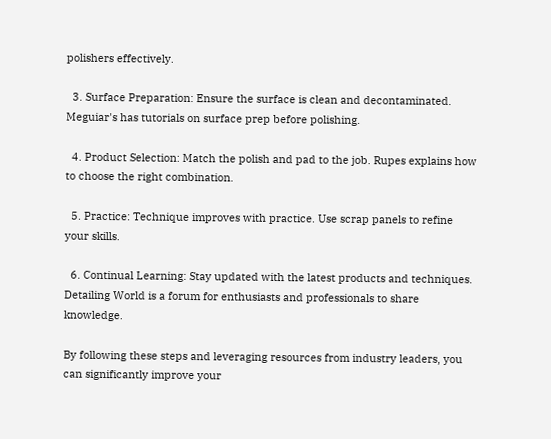polishers effectively.

  3. Surface Preparation: Ensure the surface is clean and decontaminated. Meguiar's has tutorials on surface prep before polishing.

  4. Product Selection: Match the polish and pad to the job. Rupes explains how to choose the right combination.

  5. Practice: Technique improves with practice. Use scrap panels to refine your skills.

  6. Continual Learning: Stay updated with the latest products and techniques. Detailing World is a forum for enthusiasts and professionals to share knowledge.

By following these steps and leveraging resources from industry leaders, you can significantly improve your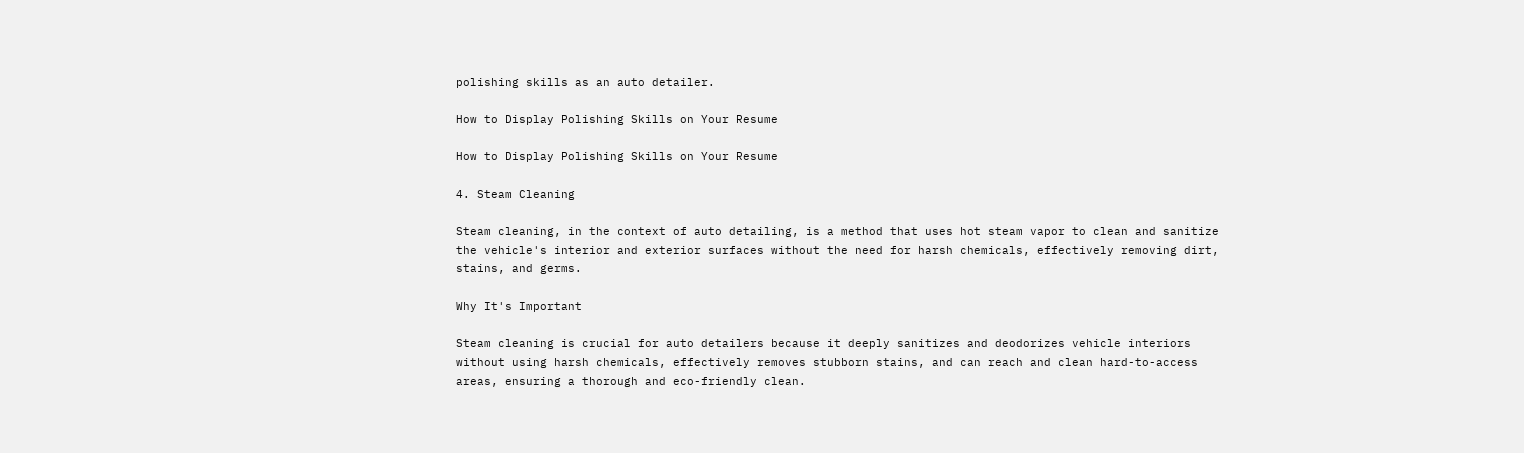polishing skills as an auto detailer.

How to Display Polishing Skills on Your Resume

How to Display Polishing Skills on Your Resume

4. Steam Cleaning

Steam cleaning, in the context of auto detailing, is a method that uses hot steam vapor to clean and sanitize the vehicle's interior and exterior surfaces without the need for harsh chemicals, effectively removing dirt, stains, and germs.

Why It's Important

Steam cleaning is crucial for auto detailers because it deeply sanitizes and deodorizes vehicle interiors without using harsh chemicals, effectively removes stubborn stains, and can reach and clean hard-to-access areas, ensuring a thorough and eco-friendly clean.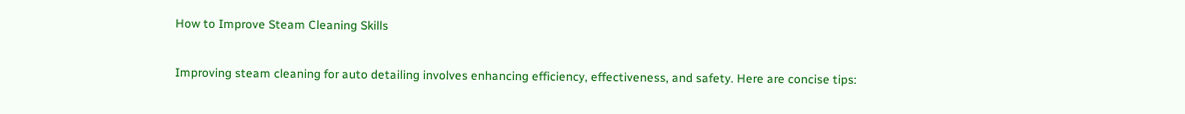How to Improve Steam Cleaning Skills

Improving steam cleaning for auto detailing involves enhancing efficiency, effectiveness, and safety. Here are concise tips: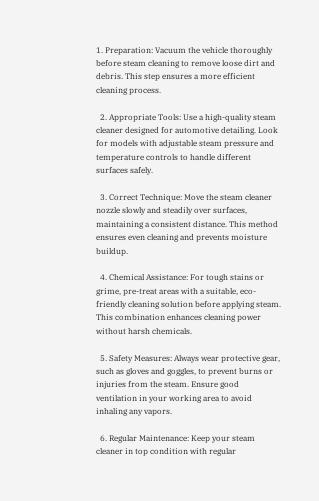1. Preparation: Vacuum the vehicle thoroughly before steam cleaning to remove loose dirt and debris. This step ensures a more efficient cleaning process.

  2. Appropriate Tools: Use a high-quality steam cleaner designed for automotive detailing. Look for models with adjustable steam pressure and temperature controls to handle different surfaces safely.

  3. Correct Technique: Move the steam cleaner nozzle slowly and steadily over surfaces, maintaining a consistent distance. This method ensures even cleaning and prevents moisture buildup.

  4. Chemical Assistance: For tough stains or grime, pre-treat areas with a suitable, eco-friendly cleaning solution before applying steam. This combination enhances cleaning power without harsh chemicals.

  5. Safety Measures: Always wear protective gear, such as gloves and goggles, to prevent burns or injuries from the steam. Ensure good ventilation in your working area to avoid inhaling any vapors.

  6. Regular Maintenance: Keep your steam cleaner in top condition with regular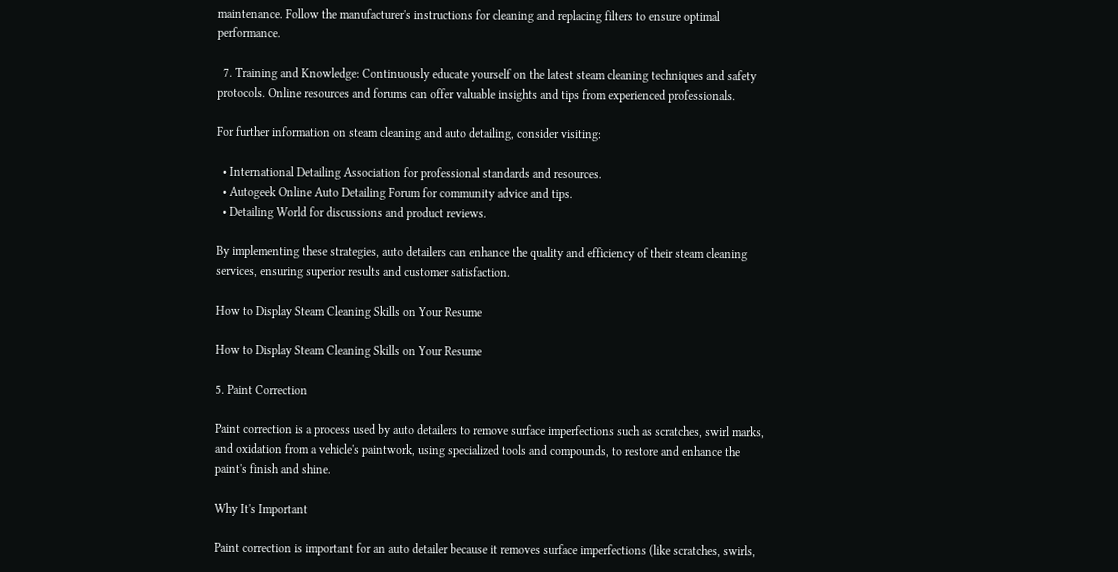maintenance. Follow the manufacturer's instructions for cleaning and replacing filters to ensure optimal performance.

  7. Training and Knowledge: Continuously educate yourself on the latest steam cleaning techniques and safety protocols. Online resources and forums can offer valuable insights and tips from experienced professionals.

For further information on steam cleaning and auto detailing, consider visiting:

  • International Detailing Association for professional standards and resources.
  • Autogeek Online Auto Detailing Forum for community advice and tips.
  • Detailing World for discussions and product reviews.

By implementing these strategies, auto detailers can enhance the quality and efficiency of their steam cleaning services, ensuring superior results and customer satisfaction.

How to Display Steam Cleaning Skills on Your Resume

How to Display Steam Cleaning Skills on Your Resume

5. Paint Correction

Paint correction is a process used by auto detailers to remove surface imperfections such as scratches, swirl marks, and oxidation from a vehicle's paintwork, using specialized tools and compounds, to restore and enhance the paint's finish and shine.

Why It's Important

Paint correction is important for an auto detailer because it removes surface imperfections (like scratches, swirls,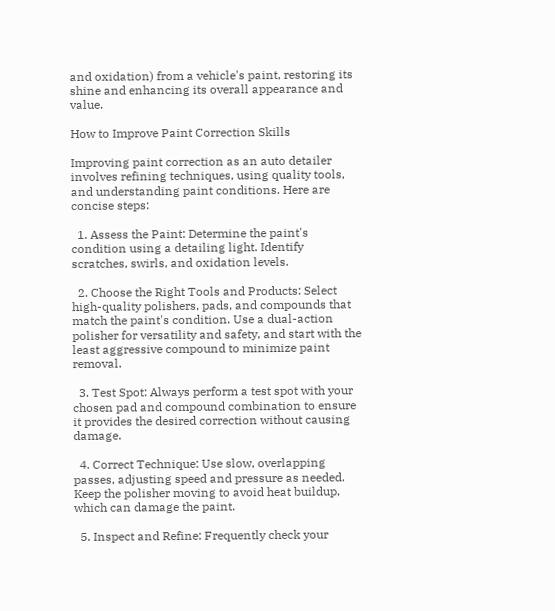and oxidation) from a vehicle's paint, restoring its shine and enhancing its overall appearance and value.

How to Improve Paint Correction Skills

Improving paint correction as an auto detailer involves refining techniques, using quality tools, and understanding paint conditions. Here are concise steps:

  1. Assess the Paint: Determine the paint's condition using a detailing light. Identify scratches, swirls, and oxidation levels.

  2. Choose the Right Tools and Products: Select high-quality polishers, pads, and compounds that match the paint's condition. Use a dual-action polisher for versatility and safety, and start with the least aggressive compound to minimize paint removal.

  3. Test Spot: Always perform a test spot with your chosen pad and compound combination to ensure it provides the desired correction without causing damage.

  4. Correct Technique: Use slow, overlapping passes, adjusting speed and pressure as needed. Keep the polisher moving to avoid heat buildup, which can damage the paint.

  5. Inspect and Refine: Frequently check your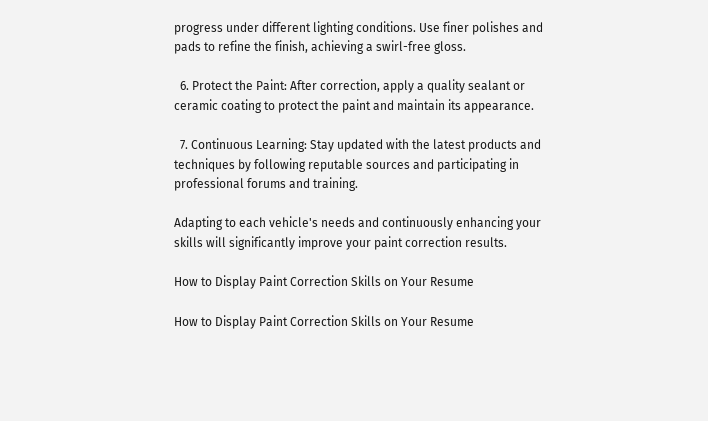progress under different lighting conditions. Use finer polishes and pads to refine the finish, achieving a swirl-free gloss.

  6. Protect the Paint: After correction, apply a quality sealant or ceramic coating to protect the paint and maintain its appearance.

  7. Continuous Learning: Stay updated with the latest products and techniques by following reputable sources and participating in professional forums and training.

Adapting to each vehicle's needs and continuously enhancing your skills will significantly improve your paint correction results.

How to Display Paint Correction Skills on Your Resume

How to Display Paint Correction Skills on Your Resume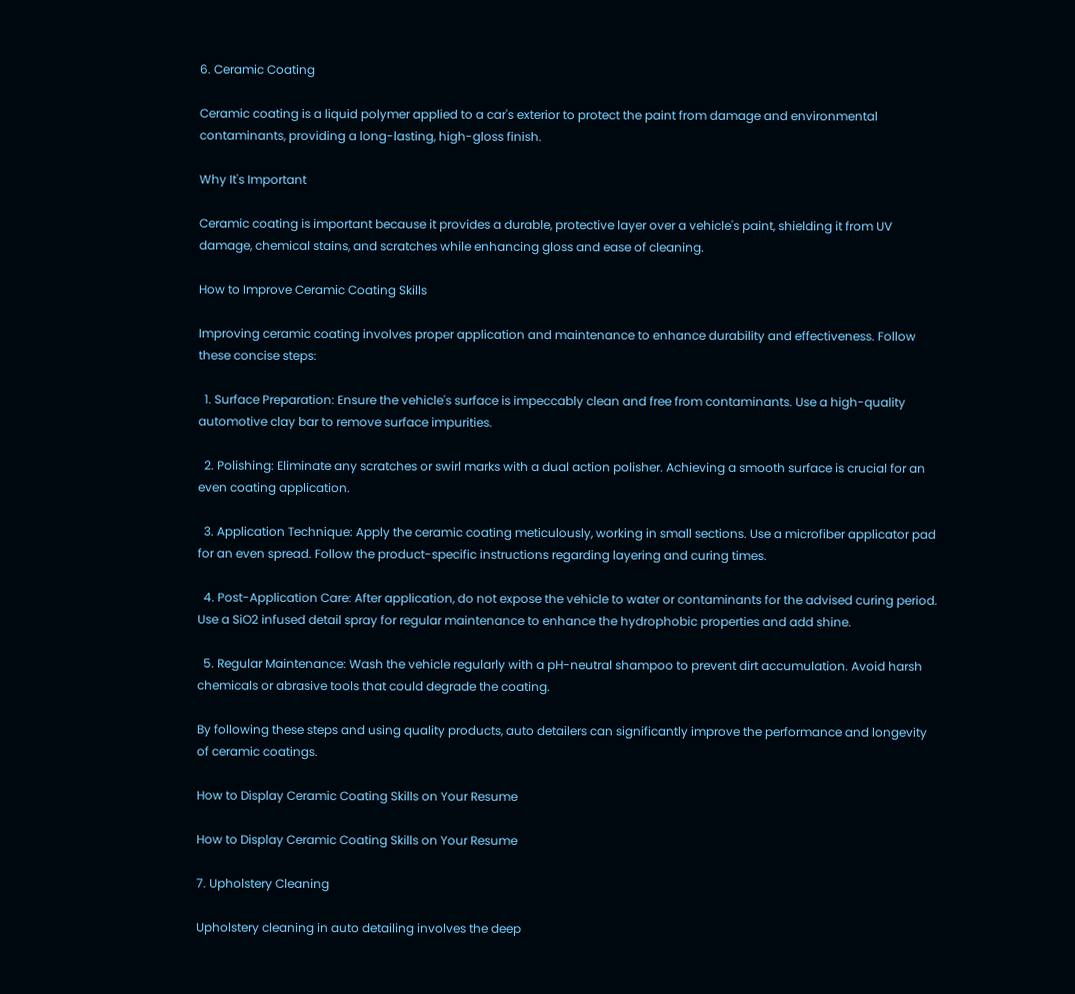6. Ceramic Coating

Ceramic coating is a liquid polymer applied to a car's exterior to protect the paint from damage and environmental contaminants, providing a long-lasting, high-gloss finish.

Why It's Important

Ceramic coating is important because it provides a durable, protective layer over a vehicle's paint, shielding it from UV damage, chemical stains, and scratches while enhancing gloss and ease of cleaning.

How to Improve Ceramic Coating Skills

Improving ceramic coating involves proper application and maintenance to enhance durability and effectiveness. Follow these concise steps:

  1. Surface Preparation: Ensure the vehicle's surface is impeccably clean and free from contaminants. Use a high-quality automotive clay bar to remove surface impurities.

  2. Polishing: Eliminate any scratches or swirl marks with a dual action polisher. Achieving a smooth surface is crucial for an even coating application.

  3. Application Technique: Apply the ceramic coating meticulously, working in small sections. Use a microfiber applicator pad for an even spread. Follow the product-specific instructions regarding layering and curing times.

  4. Post-Application Care: After application, do not expose the vehicle to water or contaminants for the advised curing period. Use a SiO2 infused detail spray for regular maintenance to enhance the hydrophobic properties and add shine.

  5. Regular Maintenance: Wash the vehicle regularly with a pH-neutral shampoo to prevent dirt accumulation. Avoid harsh chemicals or abrasive tools that could degrade the coating.

By following these steps and using quality products, auto detailers can significantly improve the performance and longevity of ceramic coatings.

How to Display Ceramic Coating Skills on Your Resume

How to Display Ceramic Coating Skills on Your Resume

7. Upholstery Cleaning

Upholstery cleaning in auto detailing involves the deep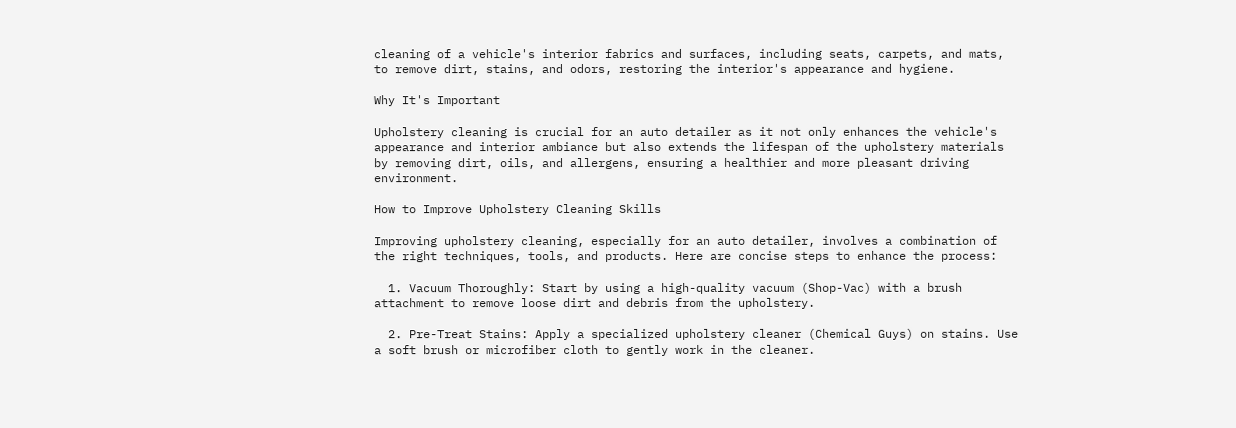cleaning of a vehicle's interior fabrics and surfaces, including seats, carpets, and mats, to remove dirt, stains, and odors, restoring the interior's appearance and hygiene.

Why It's Important

Upholstery cleaning is crucial for an auto detailer as it not only enhances the vehicle's appearance and interior ambiance but also extends the lifespan of the upholstery materials by removing dirt, oils, and allergens, ensuring a healthier and more pleasant driving environment.

How to Improve Upholstery Cleaning Skills

Improving upholstery cleaning, especially for an auto detailer, involves a combination of the right techniques, tools, and products. Here are concise steps to enhance the process:

  1. Vacuum Thoroughly: Start by using a high-quality vacuum (Shop-Vac) with a brush attachment to remove loose dirt and debris from the upholstery.

  2. Pre-Treat Stains: Apply a specialized upholstery cleaner (Chemical Guys) on stains. Use a soft brush or microfiber cloth to gently work in the cleaner.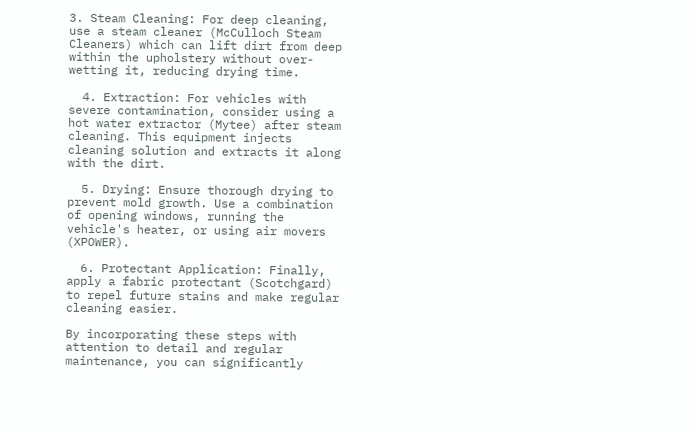3. Steam Cleaning: For deep cleaning, use a steam cleaner (McCulloch Steam Cleaners) which can lift dirt from deep within the upholstery without over-wetting it, reducing drying time.

  4. Extraction: For vehicles with severe contamination, consider using a hot water extractor (Mytee) after steam cleaning. This equipment injects cleaning solution and extracts it along with the dirt.

  5. Drying: Ensure thorough drying to prevent mold growth. Use a combination of opening windows, running the vehicle's heater, or using air movers (XPOWER).

  6. Protectant Application: Finally, apply a fabric protectant (Scotchgard) to repel future stains and make regular cleaning easier.

By incorporating these steps with attention to detail and regular maintenance, you can significantly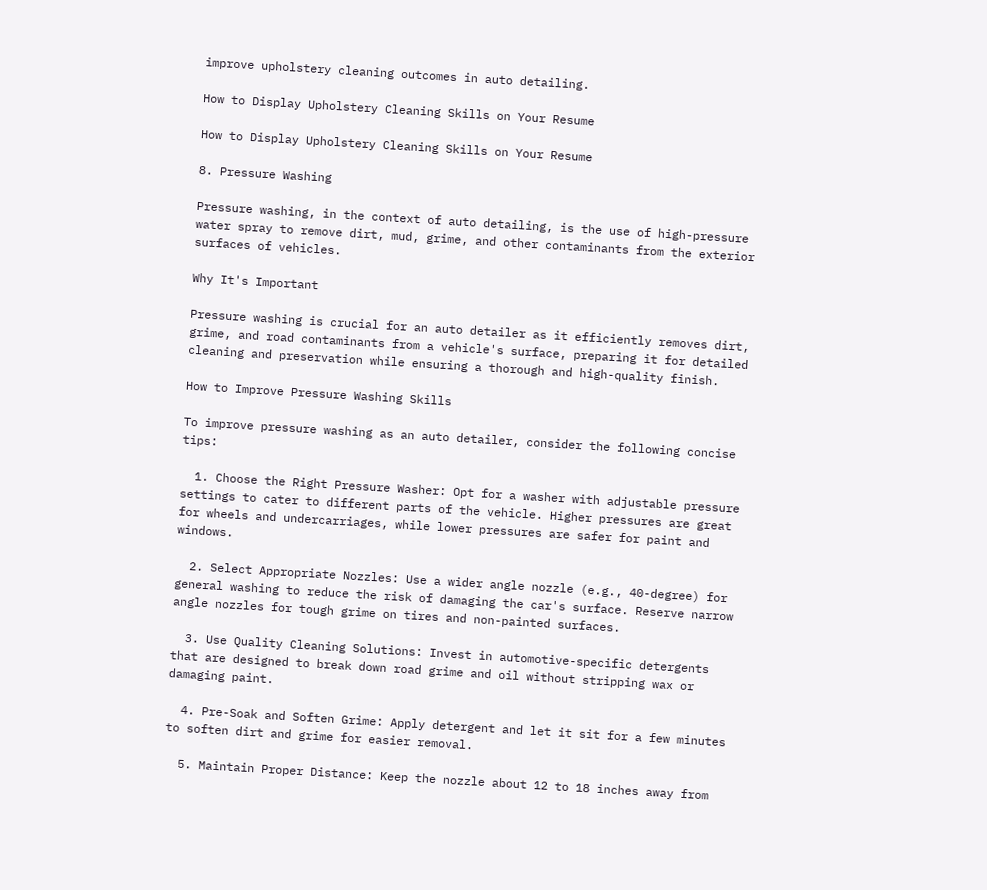improve upholstery cleaning outcomes in auto detailing.

How to Display Upholstery Cleaning Skills on Your Resume

How to Display Upholstery Cleaning Skills on Your Resume

8. Pressure Washing

Pressure washing, in the context of auto detailing, is the use of high-pressure water spray to remove dirt, mud, grime, and other contaminants from the exterior surfaces of vehicles.

Why It's Important

Pressure washing is crucial for an auto detailer as it efficiently removes dirt, grime, and road contaminants from a vehicle's surface, preparing it for detailed cleaning and preservation while ensuring a thorough and high-quality finish.

How to Improve Pressure Washing Skills

To improve pressure washing as an auto detailer, consider the following concise tips:

  1. Choose the Right Pressure Washer: Opt for a washer with adjustable pressure settings to cater to different parts of the vehicle. Higher pressures are great for wheels and undercarriages, while lower pressures are safer for paint and windows.

  2. Select Appropriate Nozzles: Use a wider angle nozzle (e.g., 40-degree) for general washing to reduce the risk of damaging the car's surface. Reserve narrow angle nozzles for tough grime on tires and non-painted surfaces.

  3. Use Quality Cleaning Solutions: Invest in automotive-specific detergents that are designed to break down road grime and oil without stripping wax or damaging paint.

  4. Pre-Soak and Soften Grime: Apply detergent and let it sit for a few minutes to soften dirt and grime for easier removal.

  5. Maintain Proper Distance: Keep the nozzle about 12 to 18 inches away from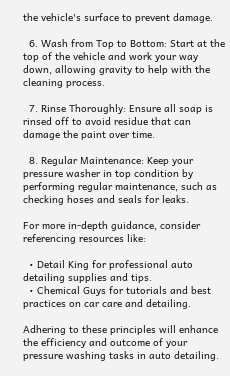the vehicle's surface to prevent damage.

  6. Wash from Top to Bottom: Start at the top of the vehicle and work your way down, allowing gravity to help with the cleaning process.

  7. Rinse Thoroughly: Ensure all soap is rinsed off to avoid residue that can damage the paint over time.

  8. Regular Maintenance: Keep your pressure washer in top condition by performing regular maintenance, such as checking hoses and seals for leaks.

For more in-depth guidance, consider referencing resources like:

  • Detail King for professional auto detailing supplies and tips.
  • Chemical Guys for tutorials and best practices on car care and detailing.

Adhering to these principles will enhance the efficiency and outcome of your pressure washing tasks in auto detailing.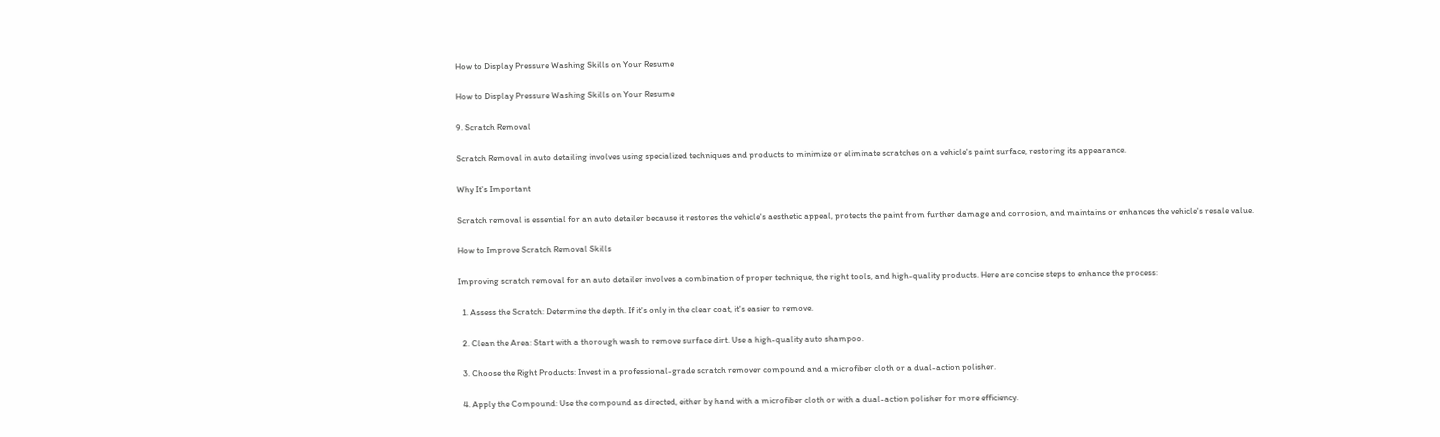How to Display Pressure Washing Skills on Your Resume

How to Display Pressure Washing Skills on Your Resume

9. Scratch Removal

Scratch Removal in auto detailing involves using specialized techniques and products to minimize or eliminate scratches on a vehicle's paint surface, restoring its appearance.

Why It's Important

Scratch removal is essential for an auto detailer because it restores the vehicle's aesthetic appeal, protects the paint from further damage and corrosion, and maintains or enhances the vehicle's resale value.

How to Improve Scratch Removal Skills

Improving scratch removal for an auto detailer involves a combination of proper technique, the right tools, and high-quality products. Here are concise steps to enhance the process:

  1. Assess the Scratch: Determine the depth. If it's only in the clear coat, it's easier to remove.

  2. Clean the Area: Start with a thorough wash to remove surface dirt. Use a high-quality auto shampoo.

  3. Choose the Right Products: Invest in a professional-grade scratch remover compound and a microfiber cloth or a dual-action polisher.

  4. Apply the Compound: Use the compound as directed, either by hand with a microfiber cloth or with a dual-action polisher for more efficiency.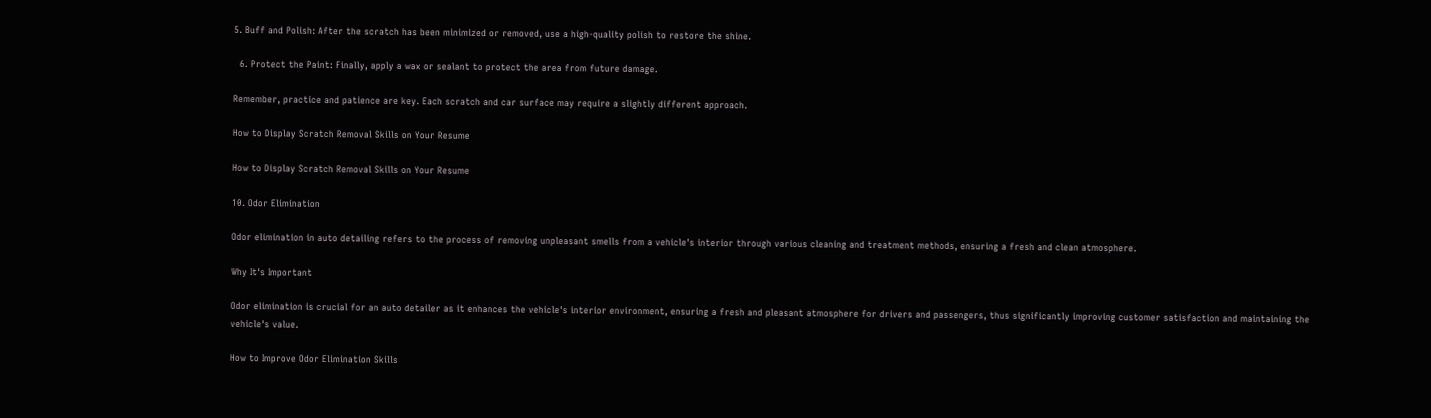5. Buff and Polish: After the scratch has been minimized or removed, use a high-quality polish to restore the shine.

  6. Protect the Paint: Finally, apply a wax or sealant to protect the area from future damage.

Remember, practice and patience are key. Each scratch and car surface may require a slightly different approach.

How to Display Scratch Removal Skills on Your Resume

How to Display Scratch Removal Skills on Your Resume

10. Odor Elimination

Odor elimination in auto detailing refers to the process of removing unpleasant smells from a vehicle's interior through various cleaning and treatment methods, ensuring a fresh and clean atmosphere.

Why It's Important

Odor elimination is crucial for an auto detailer as it enhances the vehicle's interior environment, ensuring a fresh and pleasant atmosphere for drivers and passengers, thus significantly improving customer satisfaction and maintaining the vehicle's value.

How to Improve Odor Elimination Skills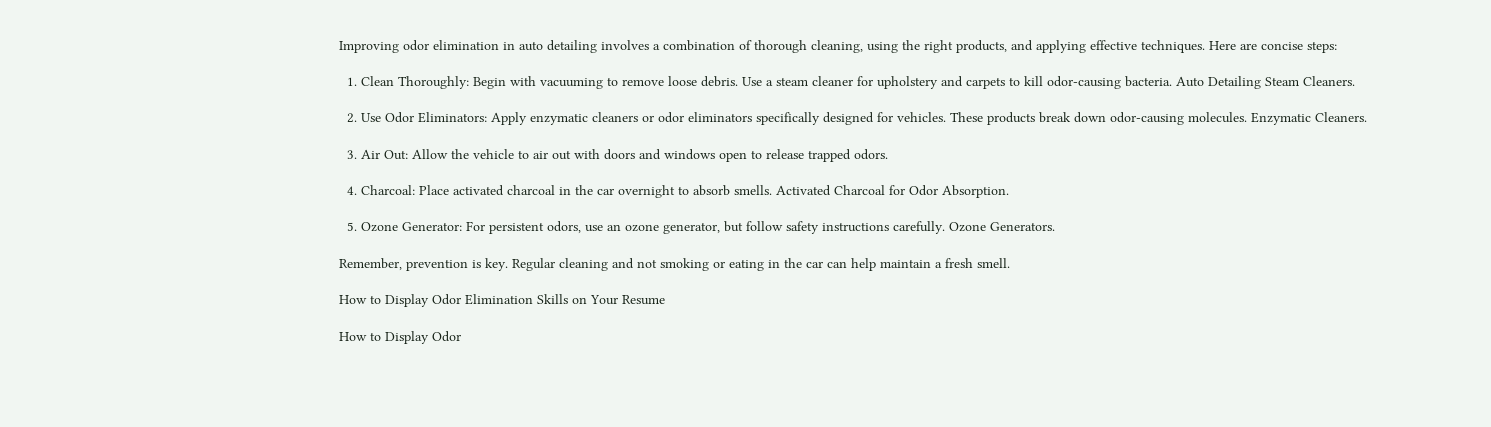Improving odor elimination in auto detailing involves a combination of thorough cleaning, using the right products, and applying effective techniques. Here are concise steps:

  1. Clean Thoroughly: Begin with vacuuming to remove loose debris. Use a steam cleaner for upholstery and carpets to kill odor-causing bacteria. Auto Detailing Steam Cleaners.

  2. Use Odor Eliminators: Apply enzymatic cleaners or odor eliminators specifically designed for vehicles. These products break down odor-causing molecules. Enzymatic Cleaners.

  3. Air Out: Allow the vehicle to air out with doors and windows open to release trapped odors.

  4. Charcoal: Place activated charcoal in the car overnight to absorb smells. Activated Charcoal for Odor Absorption.

  5. Ozone Generator: For persistent odors, use an ozone generator, but follow safety instructions carefully. Ozone Generators.

Remember, prevention is key. Regular cleaning and not smoking or eating in the car can help maintain a fresh smell.

How to Display Odor Elimination Skills on Your Resume

How to Display Odor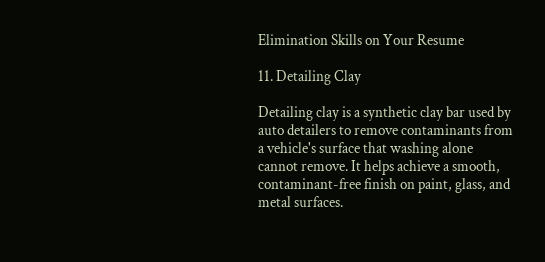Elimination Skills on Your Resume

11. Detailing Clay

Detailing clay is a synthetic clay bar used by auto detailers to remove contaminants from a vehicle's surface that washing alone cannot remove. It helps achieve a smooth, contaminant-free finish on paint, glass, and metal surfaces.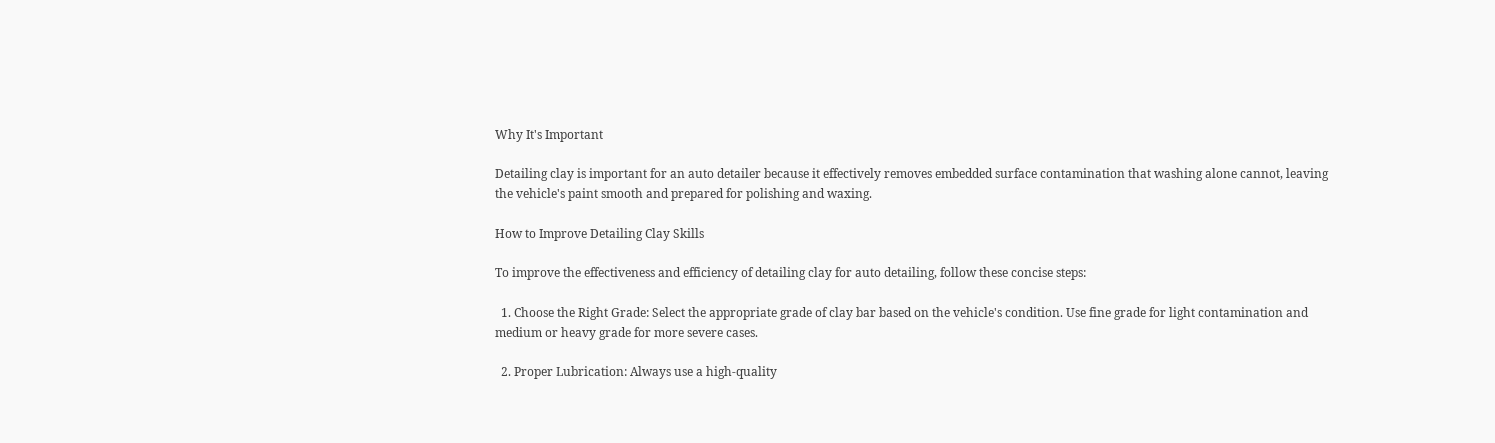Why It's Important

Detailing clay is important for an auto detailer because it effectively removes embedded surface contamination that washing alone cannot, leaving the vehicle's paint smooth and prepared for polishing and waxing.

How to Improve Detailing Clay Skills

To improve the effectiveness and efficiency of detailing clay for auto detailing, follow these concise steps:

  1. Choose the Right Grade: Select the appropriate grade of clay bar based on the vehicle's condition. Use fine grade for light contamination and medium or heavy grade for more severe cases.

  2. Proper Lubrication: Always use a high-quality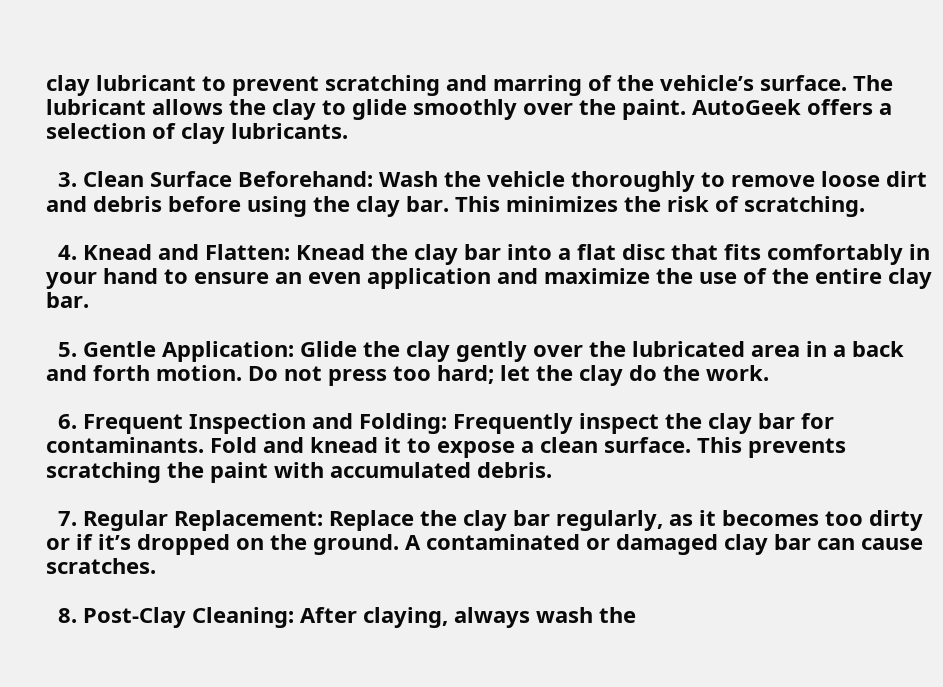clay lubricant to prevent scratching and marring of the vehicle’s surface. The lubricant allows the clay to glide smoothly over the paint. AutoGeek offers a selection of clay lubricants.

  3. Clean Surface Beforehand: Wash the vehicle thoroughly to remove loose dirt and debris before using the clay bar. This minimizes the risk of scratching.

  4. Knead and Flatten: Knead the clay bar into a flat disc that fits comfortably in your hand to ensure an even application and maximize the use of the entire clay bar.

  5. Gentle Application: Glide the clay gently over the lubricated area in a back and forth motion. Do not press too hard; let the clay do the work.

  6. Frequent Inspection and Folding: Frequently inspect the clay bar for contaminants. Fold and knead it to expose a clean surface. This prevents scratching the paint with accumulated debris.

  7. Regular Replacement: Replace the clay bar regularly, as it becomes too dirty or if it’s dropped on the ground. A contaminated or damaged clay bar can cause scratches.

  8. Post-Clay Cleaning: After claying, always wash the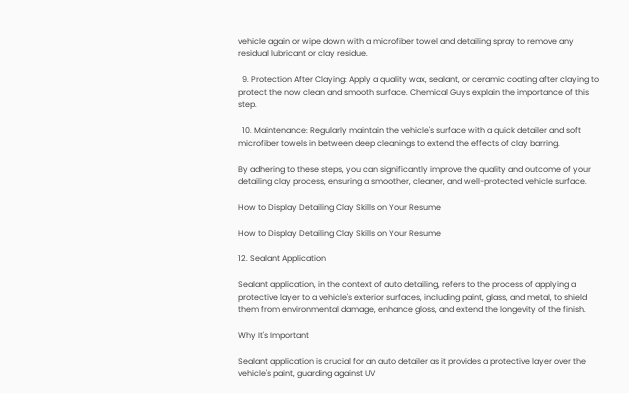vehicle again or wipe down with a microfiber towel and detailing spray to remove any residual lubricant or clay residue.

  9. Protection After Claying: Apply a quality wax, sealant, or ceramic coating after claying to protect the now clean and smooth surface. Chemical Guys explain the importance of this step.

  10. Maintenance: Regularly maintain the vehicle's surface with a quick detailer and soft microfiber towels in between deep cleanings to extend the effects of clay barring.

By adhering to these steps, you can significantly improve the quality and outcome of your detailing clay process, ensuring a smoother, cleaner, and well-protected vehicle surface.

How to Display Detailing Clay Skills on Your Resume

How to Display Detailing Clay Skills on Your Resume

12. Sealant Application

Sealant application, in the context of auto detailing, refers to the process of applying a protective layer to a vehicle's exterior surfaces, including paint, glass, and metal, to shield them from environmental damage, enhance gloss, and extend the longevity of the finish.

Why It's Important

Sealant application is crucial for an auto detailer as it provides a protective layer over the vehicle's paint, guarding against UV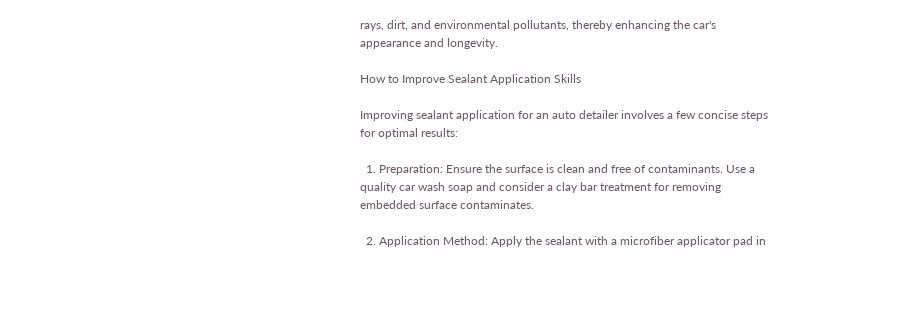rays, dirt, and environmental pollutants, thereby enhancing the car's appearance and longevity.

How to Improve Sealant Application Skills

Improving sealant application for an auto detailer involves a few concise steps for optimal results:

  1. Preparation: Ensure the surface is clean and free of contaminants. Use a quality car wash soap and consider a clay bar treatment for removing embedded surface contaminates.

  2. Application Method: Apply the sealant with a microfiber applicator pad in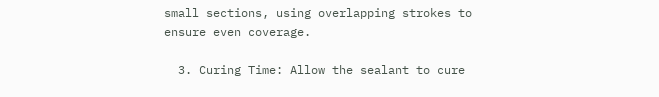small sections, using overlapping strokes to ensure even coverage.

  3. Curing Time: Allow the sealant to cure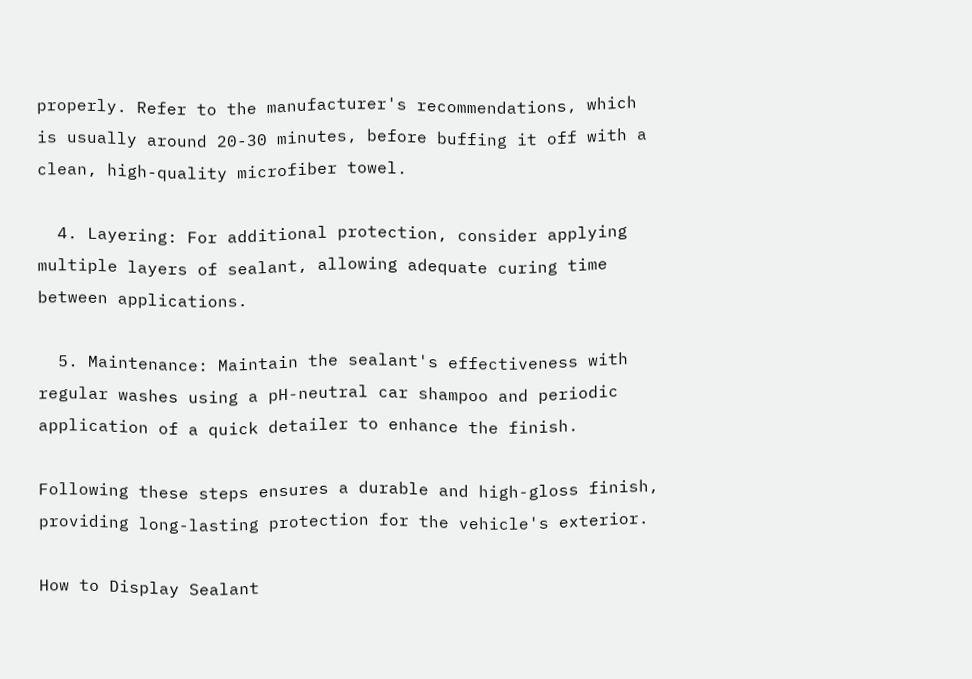properly. Refer to the manufacturer's recommendations, which is usually around 20-30 minutes, before buffing it off with a clean, high-quality microfiber towel.

  4. Layering: For additional protection, consider applying multiple layers of sealant, allowing adequate curing time between applications.

  5. Maintenance: Maintain the sealant's effectiveness with regular washes using a pH-neutral car shampoo and periodic application of a quick detailer to enhance the finish.

Following these steps ensures a durable and high-gloss finish, providing long-lasting protection for the vehicle's exterior.

How to Display Sealant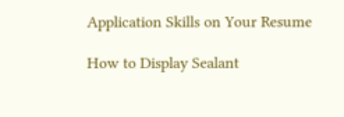Application Skills on Your Resume

How to Display Sealant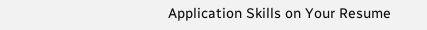Application Skills on Your Resume